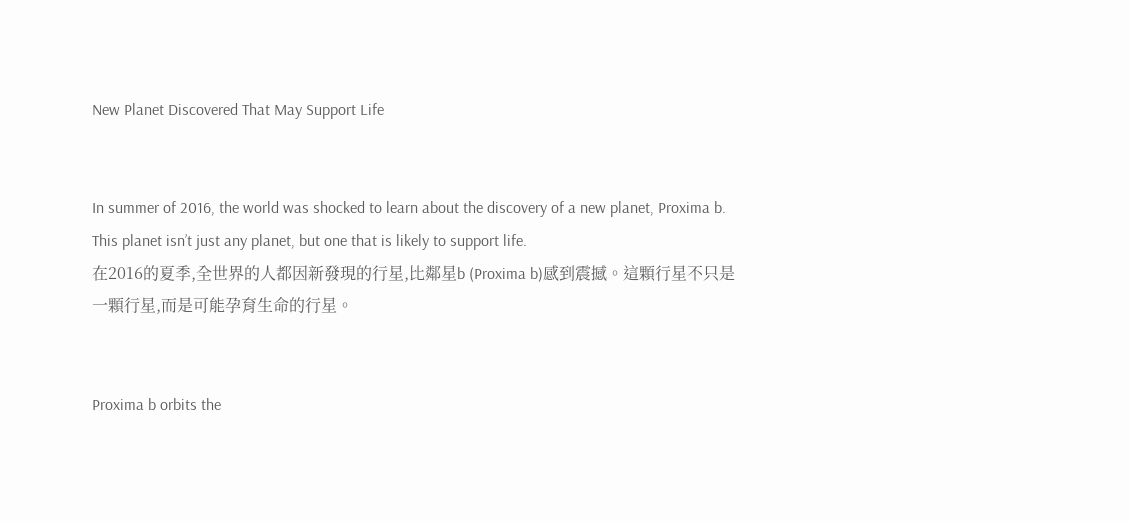New Planet Discovered That May Support Life


In summer of 2016, the world was shocked to learn about the discovery of a new planet, Proxima b. This planet isn’t just any planet, but one that is likely to support life.
在2016的夏季,全世界的人都因新發現的行星,比鄰星b (Proxima b)感到震撼。這顆行星不只是一顆行星,而是可能孕育生命的行星。


Proxima b orbits the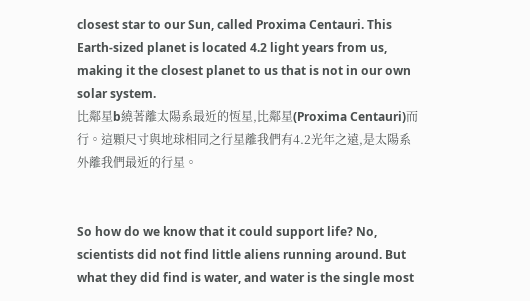closest star to our Sun, called Proxima Centauri. This Earth-sized planet is located 4.2 light years from us, making it the closest planet to us that is not in our own solar system.
比鄰星b繞著離太陽系最近的恆星,比鄰星(Proxima Centauri)而行。這顆尺寸與地球相同之行星離我們有4.2光年之遠,是太陽系外離我們最近的行星。


So how do we know that it could support life? No, scientists did not find little aliens running around. But what they did find is water, and water is the single most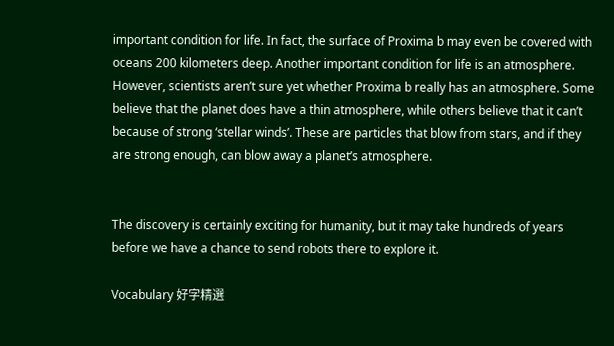important condition for life. In fact, the surface of Proxima b may even be covered with oceans 200 kilometers deep. Another important condition for life is an atmosphere. However, scientists aren’t sure yet whether Proxima b really has an atmosphere. Some believe that the planet does have a thin atmosphere, while others believe that it can’t because of strong ‘stellar winds’. These are particles that blow from stars, and if they are strong enough, can blow away a planet’s atmosphere.


The discovery is certainly exciting for humanity, but it may take hundreds of years before we have a chance to send robots there to explore it.

Vocabulary 好字精選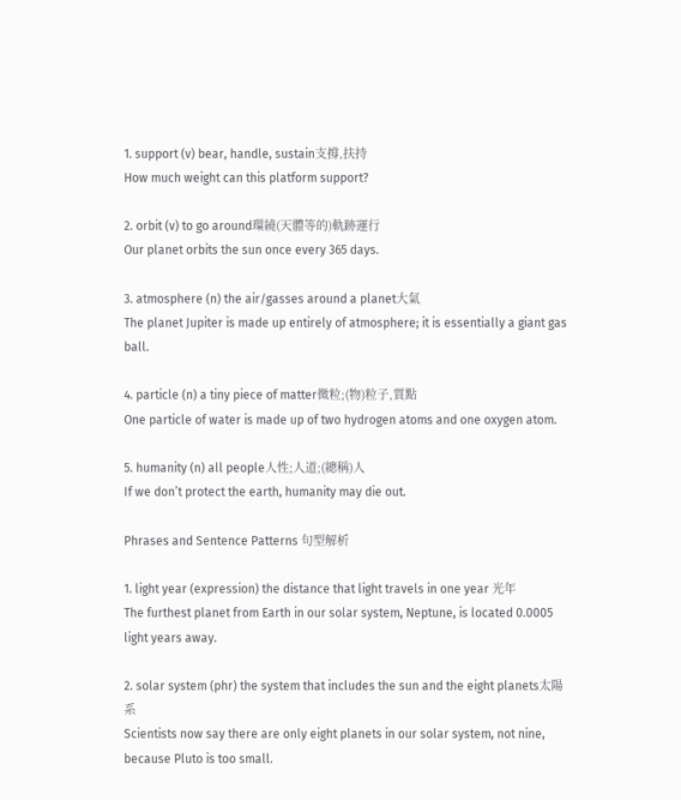1. support (v) bear, handle, sustain支撐,扶持
How much weight can this platform support?

2. orbit (v) to go around環繞(天體等的)軌跡運行
Our planet orbits the sun once every 365 days.

3. atmosphere (n) the air/gasses around a planet大氣
The planet Jupiter is made up entirely of atmosphere; it is essentially a giant gas ball.

4. particle (n) a tiny piece of matter微粒;(物)粒子,質點
One particle of water is made up of two hydrogen atoms and one oxygen atom.

5. humanity (n) all people人性;人道;(總稱)人
If we don’t protect the earth, humanity may die out.

Phrases and Sentence Patterns 句型解析

1. light year (expression) the distance that light travels in one year 光年
The furthest planet from Earth in our solar system, Neptune, is located 0.0005 light years away.

2. solar system (phr) the system that includes the sun and the eight planets太陽系
Scientists now say there are only eight planets in our solar system, not nine, because Pluto is too small.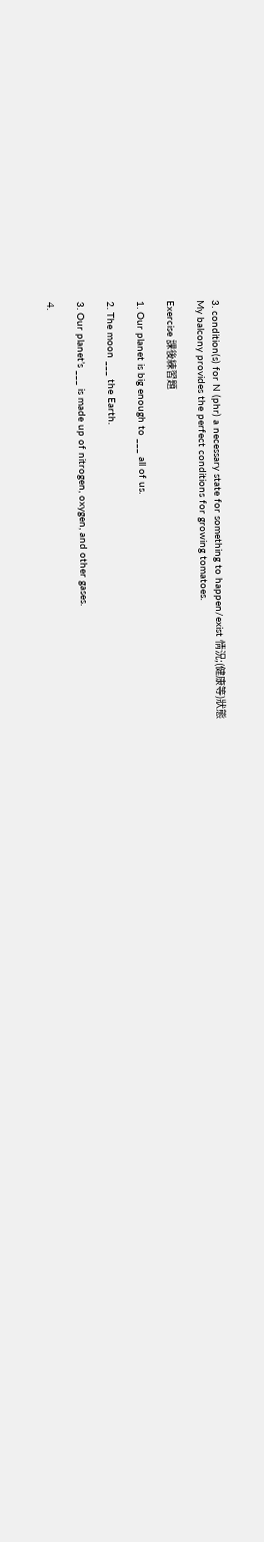3. condition(s) for N (phr) a necessary state for something to happen/exist 情況;(健康等)狀態
My balcony provides the perfect conditions for growing tomatoes.

Exercise 課後練習題

1. Our planet is big enough to ___ all of us.

2. The moon ___ the Earth.

3. Our planet’s ___ is made up of nitrogen, oxygen, and other gases.

4.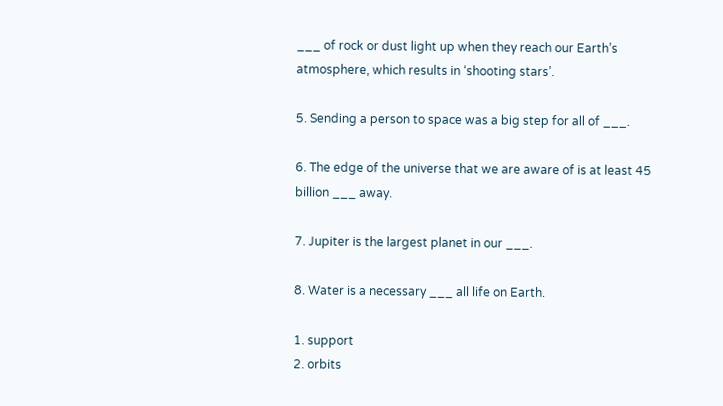___ of rock or dust light up when they reach our Earth’s atmosphere, which results in ‘shooting stars’.

5. Sending a person to space was a big step for all of ___.

6. The edge of the universe that we are aware of is at least 45 billion ___ away.

7. Jupiter is the largest planet in our ___.

8. Water is a necessary ___ all life on Earth.

1. support
2. orbits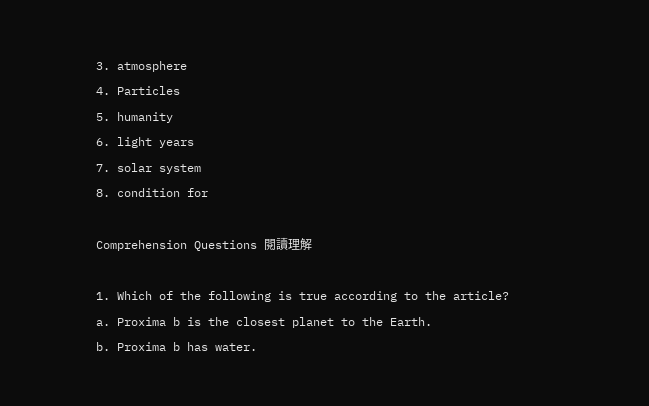3. atmosphere
4. Particles
5. humanity
6. light years
7. solar system
8. condition for

Comprehension Questions 閱讀理解

1. Which of the following is true according to the article?
a. Proxima b is the closest planet to the Earth.
b. Proxima b has water.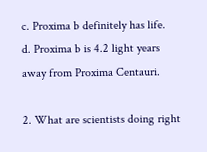c. Proxima b definitely has life.
d. Proxima b is 4.2 light years away from Proxima Centauri.

2. What are scientists doing right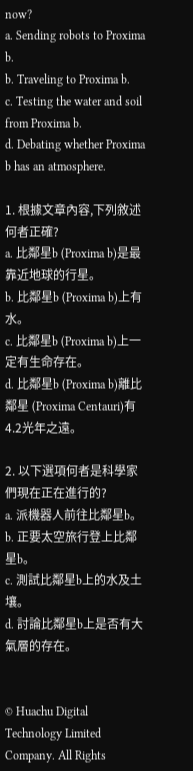now?
a. Sending robots to Proxima b.
b. Traveling to Proxima b.
c. Testing the water and soil from Proxima b.
d. Debating whether Proxima b has an atmosphere.

1. 根據文章內容,下列敘述何者正確?
a. 比鄰星b (Proxima b)是最靠近地球的行星。
b. 比鄰星b (Proxima b)上有水。
c. 比鄰星b (Proxima b)上一定有生命存在。
d. 比鄰星b (Proxima b)離比鄰星 (Proxima Centauri)有4.2光年之遠。

2. 以下選項何者是科學家們現在正在進行的?
a. 派機器人前往比鄰星b。
b. 正要太空旅行登上比鄰星b。
c. 測試比鄰星b上的水及土壤。
d. 討論比鄰星b上是否有大氣層的存在。


© Huachu Digital Technology Limited Company. All Rights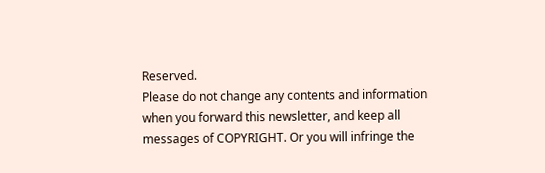Reserved.
Please do not change any contents and information when you forward this newsletter, and keep all messages of COPYRIGHT. Or you will infringe the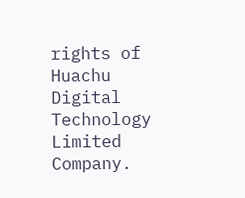rights of Huachu Digital Technology Limited Company.